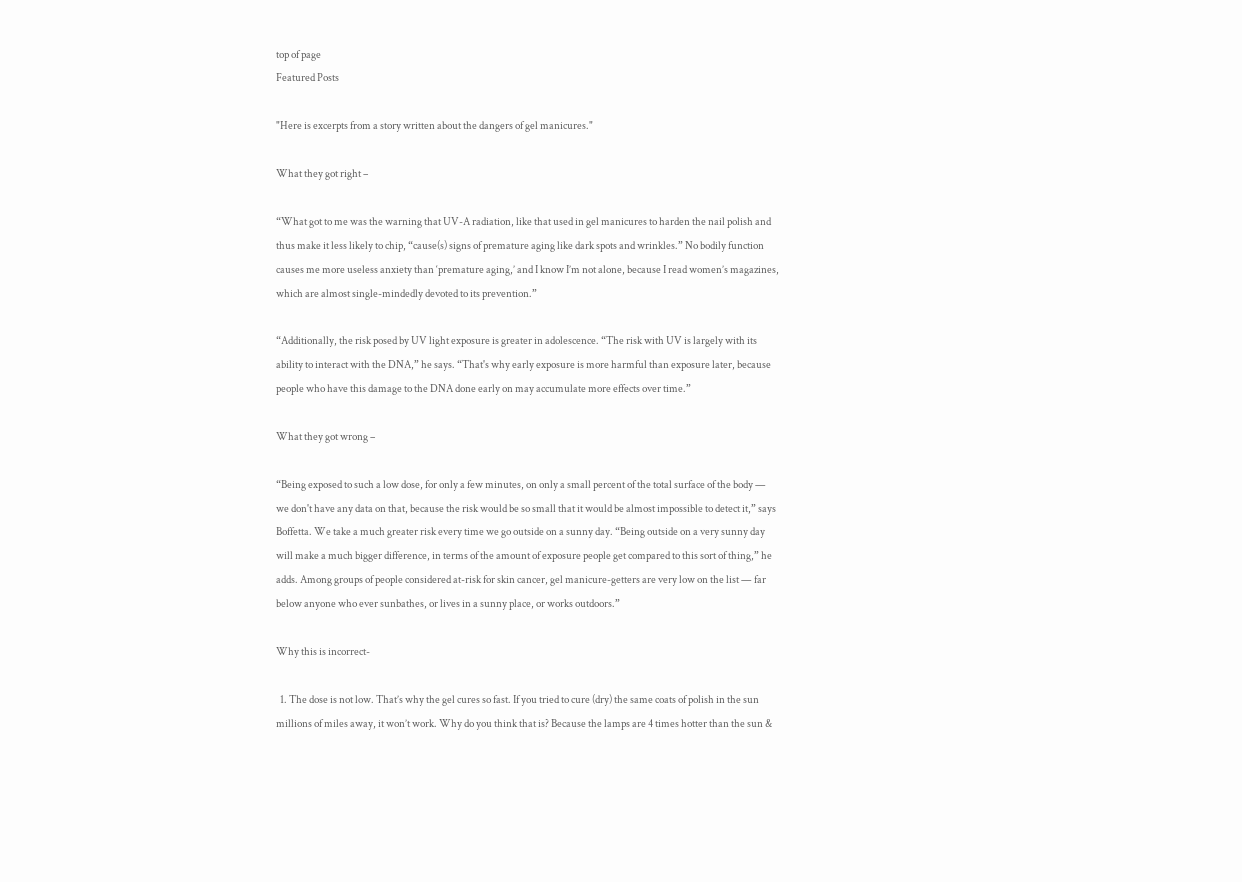top of page
Featured Posts

"Here is excerpts from a story written about the dangers of gel manicures."

What they got right –

“What got to me was the warning that UV-A radiation, like that used in gel manicures to harden the nail polish and thus make it less likely to chip, “cause(s) signs of premature aging like dark spots and wrinkles.” No bodily function causes me more useless anxiety than ‘premature aging,’ and I know I’m not alone, because I read women’s magazines, which are almost single-mindedly devoted to its prevention.”

“Additionally, the risk posed by UV light exposure is greater in adolescence. “The risk with UV is largely with its ability to interact with the DNA,” he says. “That's why early exposure is more harmful than exposure later, because people who have this damage to the DNA done early on may accumulate more effects over time.”

What they got wrong –

“Being exposed to such a low dose, for only a few minutes, on only a small percent of the total surface of the body — we don't have any data on that, because the risk would be so small that it would be almost impossible to detect it,” says Boffetta. We take a much greater risk every time we go outside on a sunny day. “Being outside on a very sunny day will make a much bigger difference, in terms of the amount of exposure people get compared to this sort of thing,” he adds. Among groups of people considered at-risk for skin cancer, gel manicure-getters are very low on the list — far below anyone who ever sunbathes, or lives in a sunny place, or works outdoors.”

Why this is incorrect-

  1. The dose is not low. That’s why the gel cures so fast. If you tried to cure (dry) the same coats of polish in the sun millions of miles away, it won’t work. Why do you think that is? Because the lamps are 4 times hotter than the sun &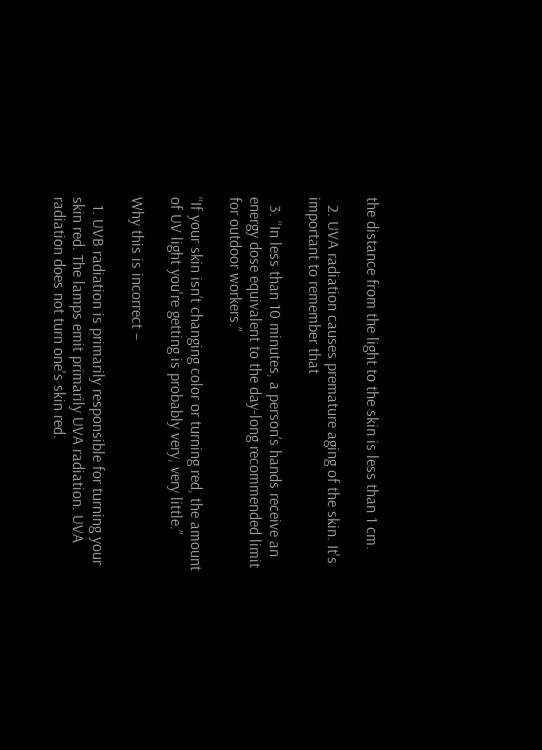the distance from the light to the skin is less than 1 cm.

  2. UVA radiation causes premature aging of the skin. It's important to remember that

  3. “In less than 10 minutes, a person’s hands receive an energy dose equivalent to the day-long recommended limit for outdoor workers.”

“If your skin isn’t changing color or turning red, the amount of UV light you're getting is probably very, very little.”

Why this is incorrect –

  1. UVB radiation is primarily responsible for turning your skin red. The lamps emit primarily UVA radiation. UVA radiation does not turn one's skin red.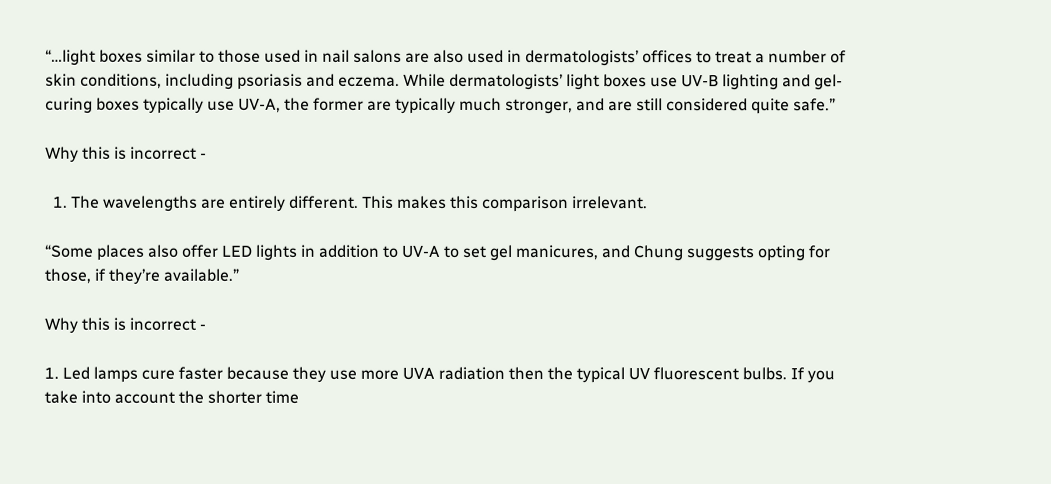“…light boxes similar to those used in nail salons are also used in dermatologists’ offices to treat a number of skin conditions, including psoriasis and eczema. While dermatologists’ light boxes use UV-B lighting and gel-curing boxes typically use UV-A, the former are typically much stronger, and are still considered quite safe.”

Why this is incorrect -

  1. The wavelengths are entirely different. This makes this comparison irrelevant.

“Some places also offer LED lights in addition to UV-A to set gel manicures, and Chung suggests opting for those, if they’re available.”

Why this is incorrect -

1. Led lamps cure faster because they use more UVA radiation then the typical UV fluorescent bulbs. If you take into account the shorter time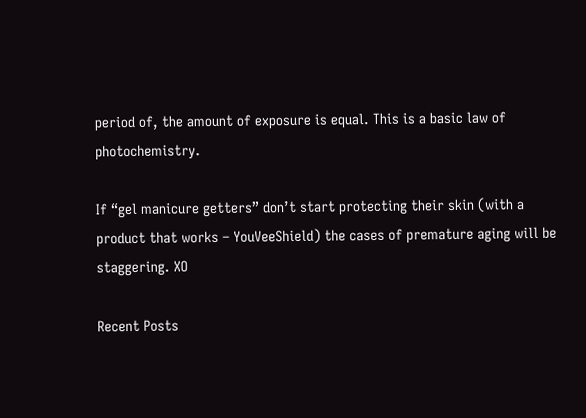period of, the amount of exposure is equal. This is a basic law of photochemistry.

If “gel manicure getters” don’t start protecting their skin (with a product that works – YouVeeShield) the cases of premature aging will be staggering. XO

Recent Posts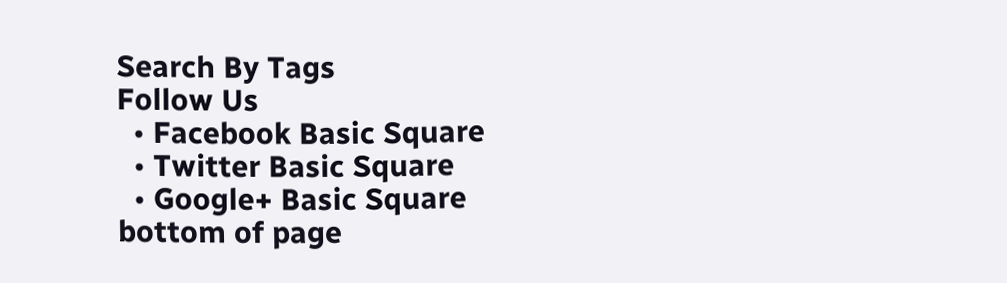Search By Tags
Follow Us
  • Facebook Basic Square
  • Twitter Basic Square
  • Google+ Basic Square
bottom of page